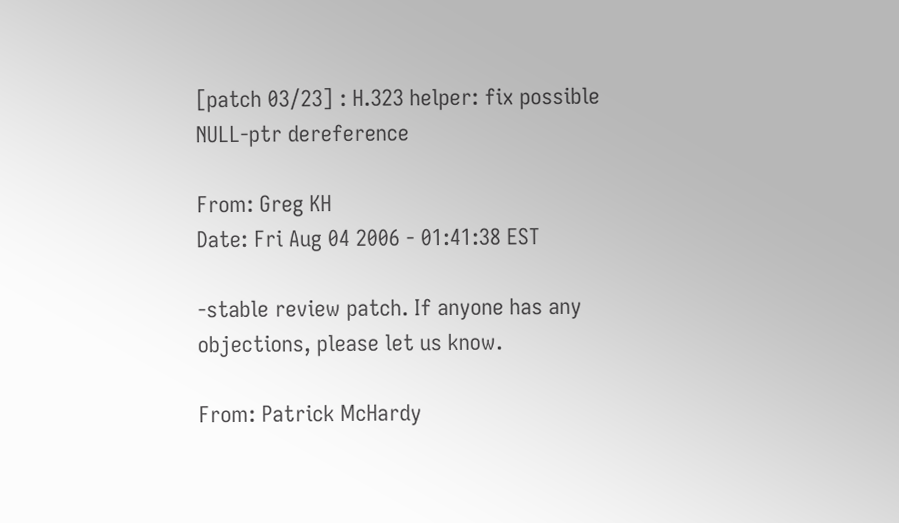[patch 03/23] : H.323 helper: fix possible NULL-ptr dereference

From: Greg KH
Date: Fri Aug 04 2006 - 01:41:38 EST

-stable review patch. If anyone has any objections, please let us know.

From: Patrick McHardy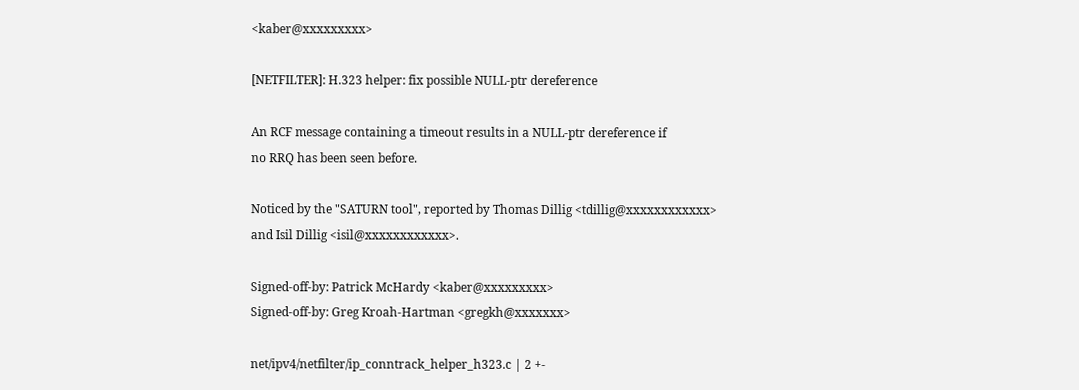<kaber@xxxxxxxxx>

[NETFILTER]: H.323 helper: fix possible NULL-ptr dereference

An RCF message containing a timeout results in a NULL-ptr dereference if
no RRQ has been seen before.

Noticed by the "SATURN tool", reported by Thomas Dillig <tdillig@xxxxxxxxxxxx>
and Isil Dillig <isil@xxxxxxxxxxxx>.

Signed-off-by: Patrick McHardy <kaber@xxxxxxxxx>
Signed-off-by: Greg Kroah-Hartman <gregkh@xxxxxxx>

net/ipv4/netfilter/ip_conntrack_helper_h323.c | 2 +-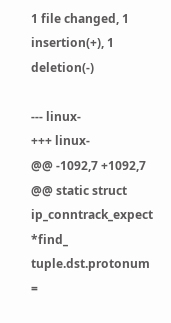1 file changed, 1 insertion(+), 1 deletion(-)

--- linux-
+++ linux-
@@ -1092,7 +1092,7 @@ static struct ip_conntrack_expect *find_
tuple.dst.protonum =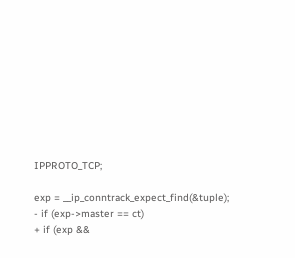IPPROTO_TCP;

exp = __ip_conntrack_expect_find(&tuple);
- if (exp->master == ct)
+ if (exp &&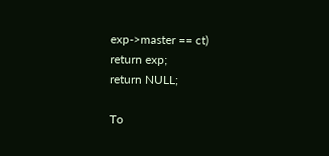exp->master == ct)
return exp;
return NULL;

To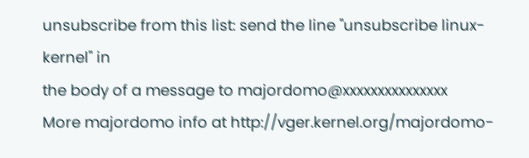unsubscribe from this list: send the line "unsubscribe linux-kernel" in
the body of a message to majordomo@xxxxxxxxxxxxxxx
More majordomo info at http://vger.kernel.org/majordomo-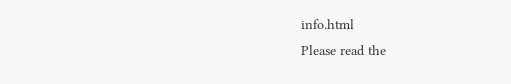info.html
Please read the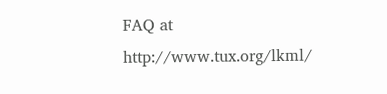FAQ at http://www.tux.org/lkml/